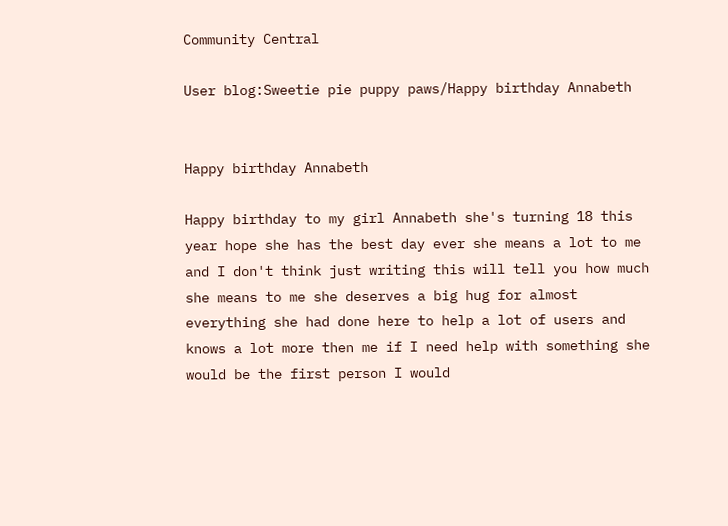Community Central

User blog:Sweetie pie puppy paws/Happy birthday Annabeth


Happy birthday Annabeth

Happy birthday to my girl Annabeth she's turning 18 this year hope she has the best day ever she means a lot to me and I don't think just writing this will tell you how much she means to me she deserves a big hug for almost everything she had done here to help a lot of users and knows a lot more then me if I need help with something she would be the first person I would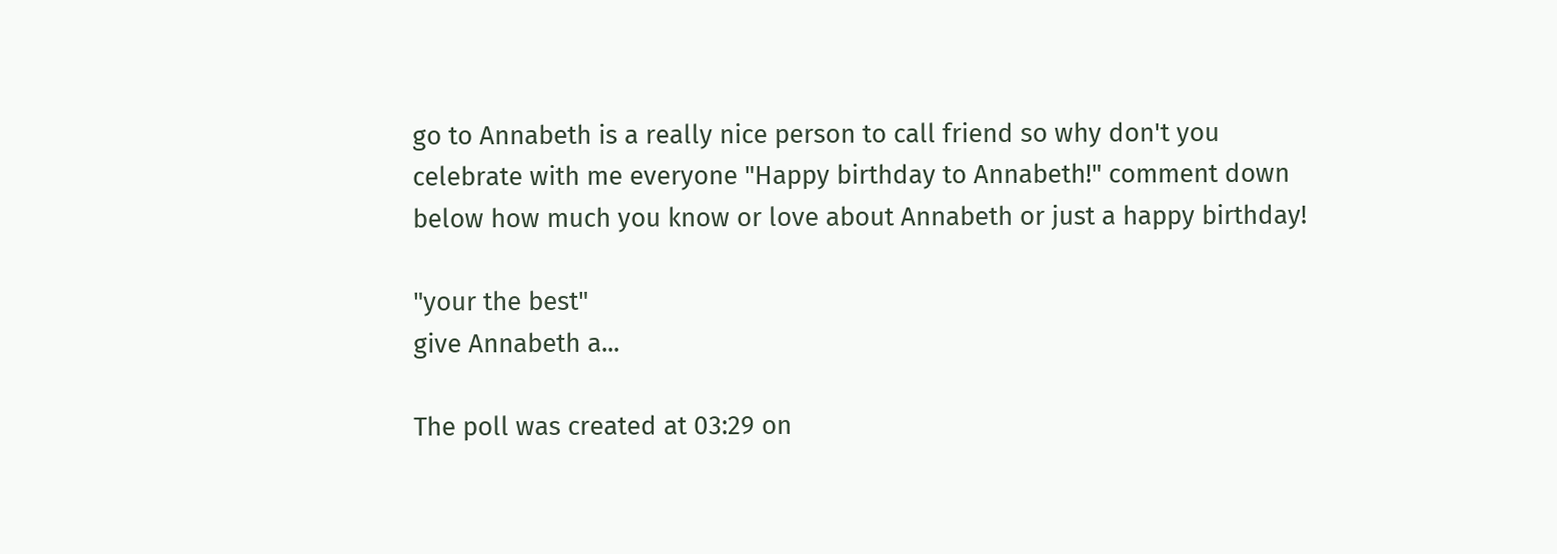go to Annabeth is a really nice person to call friend so why don't you celebrate with me everyone "Happy birthday to Annabeth!" comment down below how much you know or love about Annabeth or just a happy birthday!

"your the best"
give Annabeth a...

The poll was created at 03:29 on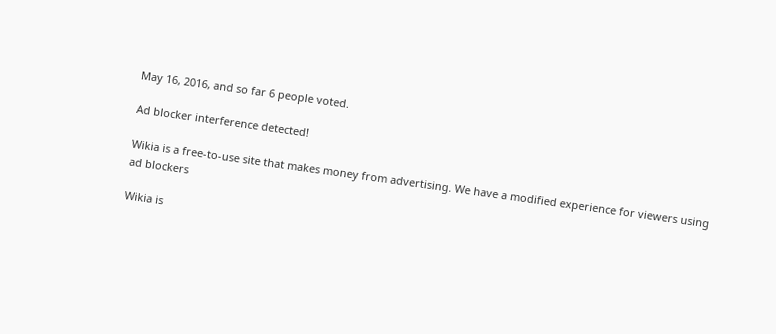May 16, 2016, and so far 6 people voted.

Ad blocker interference detected!

Wikia is a free-to-use site that makes money from advertising. We have a modified experience for viewers using ad blockers

Wikia is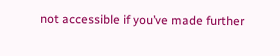not accessible if you’ve made further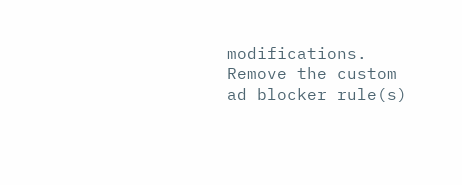modifications. Remove the custom ad blocker rule(s)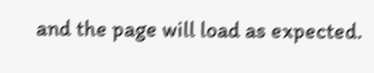and the page will load as expected.